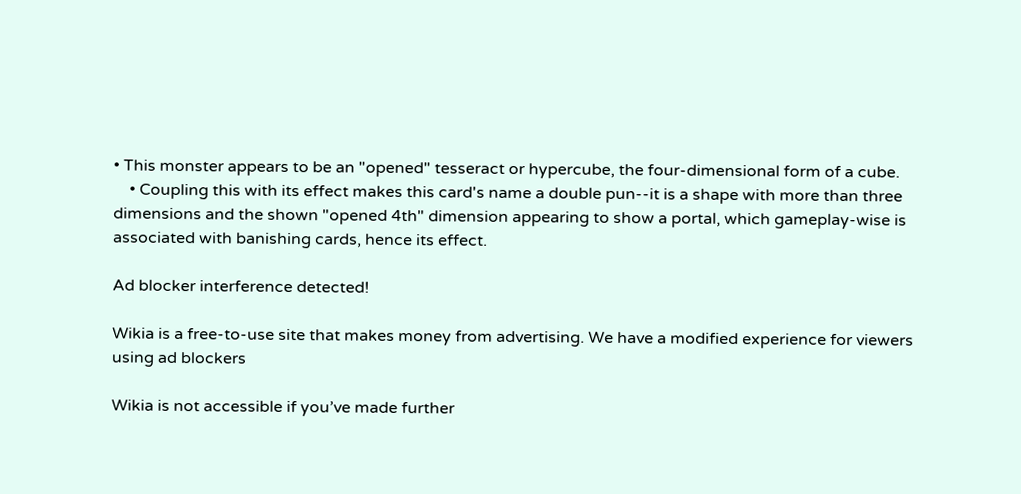• This monster appears to be an "opened" tesseract or hypercube, the four-dimensional form of a cube.
    • Coupling this with its effect makes this card's name a double pun--it is a shape with more than three dimensions and the shown "opened 4th" dimension appearing to show a portal, which gameplay-wise is associated with banishing cards, hence its effect.

Ad blocker interference detected!

Wikia is a free-to-use site that makes money from advertising. We have a modified experience for viewers using ad blockers

Wikia is not accessible if you’ve made further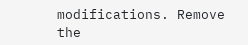modifications. Remove the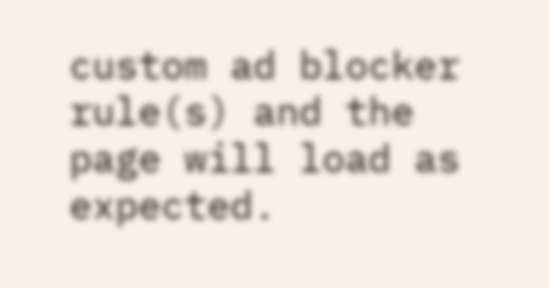custom ad blocker rule(s) and the page will load as expected.